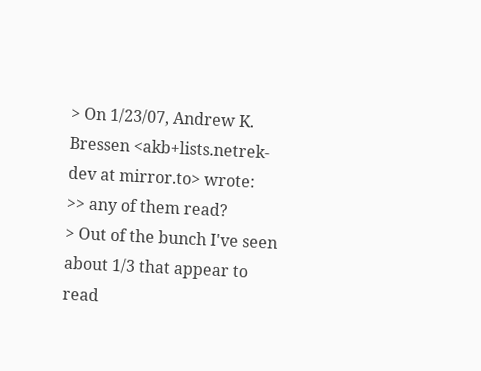> On 1/23/07, Andrew K. Bressen <akb+lists.netrek-dev at mirror.to> wrote:
>> any of them read?
> Out of the bunch I've seen about 1/3 that appear to read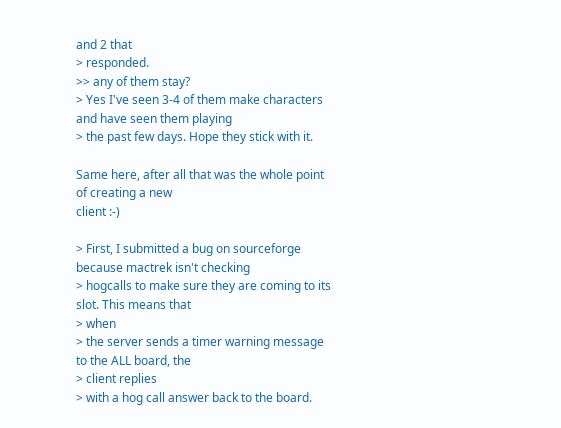and 2 that
> responded.
>> any of them stay?
> Yes I've seen 3-4 of them make characters and have seen them playing
> the past few days. Hope they stick with it.

Same here, after all that was the whole point of creating a new
client :-)

> First, I submitted a bug on sourceforge because mactrek isn't checking
> hogcalls to make sure they are coming to its slot. This means that
> when
> the server sends a timer warning message to the ALL board, the
> client replies
> with a hog call answer back to the board.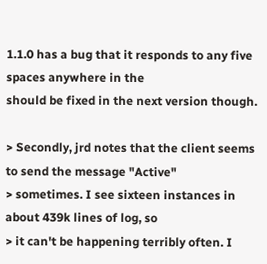1.1.0 has a bug that it responds to any five spaces anywhere in the
should be fixed in the next version though.

> Secondly, jrd notes that the client seems to send the message "Active"
> sometimes. I see sixteen instances in about 439k lines of log, so
> it can't be happening terribly often. I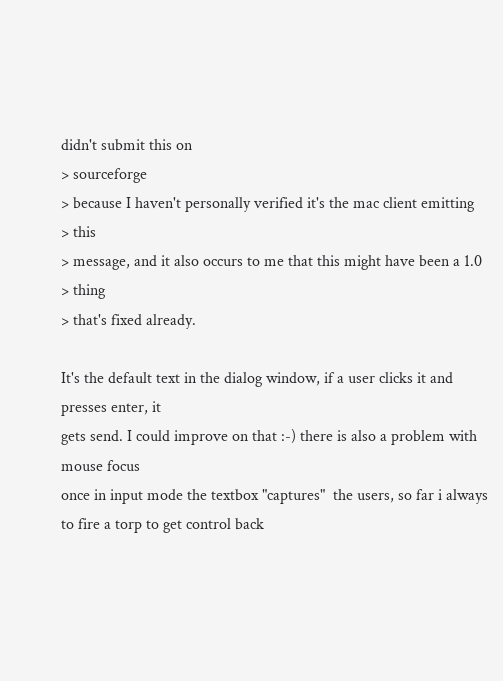didn't submit this on
> sourceforge
> because I haven't personally verified it's the mac client emitting
> this
> message, and it also occurs to me that this might have been a 1.0
> thing
> that's fixed already.

It's the default text in the dialog window, if a user clicks it and
presses enter, it
gets send. I could improve on that :-) there is also a problem with
mouse focus
once in input mode the textbox "captures"  the users, so far i always
to fire a torp to get control back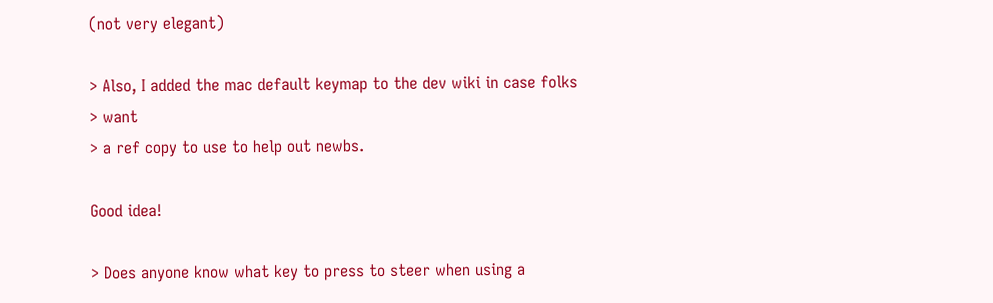(not very elegant)

> Also, I added the mac default keymap to the dev wiki in case folks
> want
> a ref copy to use to help out newbs.

Good idea!

> Does anyone know what key to press to steer when using a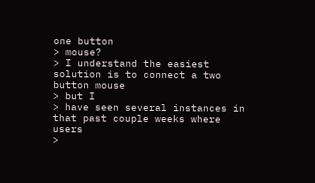one button
> mouse?
> I understand the easiest solution is to connect a two button mouse
> but I
> have seen several instances in that past couple weeks where users
>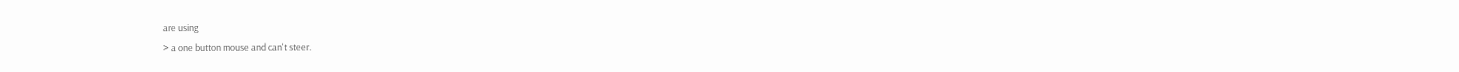are using
> a one button mouse and can't steer.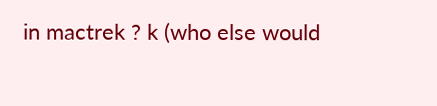in mactrek ? k (who else would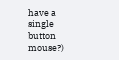have a single button mouse?)